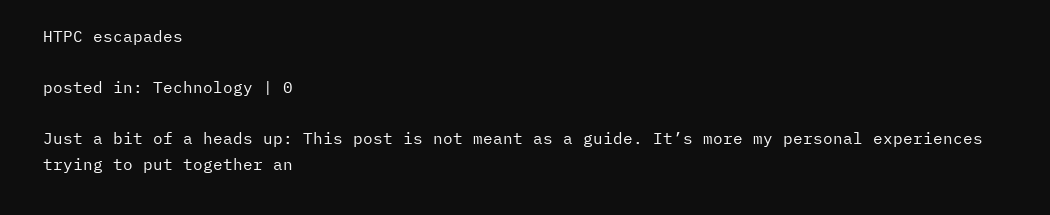HTPC escapades

posted in: Technology | 0

Just a bit of a heads up: This post is not meant as a guide. It’s more my personal experiences trying to put together an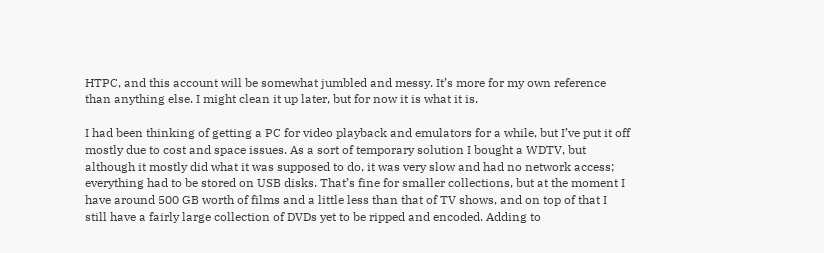HTPC, and this account will be somewhat jumbled and messy. It’s more for my own reference than anything else. I might clean it up later, but for now it is what it is.

I had been thinking of getting a PC for video playback and emulators for a while, but I’ve put it off mostly due to cost and space issues. As a sort of temporary solution I bought a WDTV, but although it mostly did what it was supposed to do, it was very slow and had no network access; everything had to be stored on USB disks. That’s fine for smaller collections, but at the moment I have around 500 GB worth of films and a little less than that of TV shows, and on top of that I still have a fairly large collection of DVDs yet to be ripped and encoded. Adding to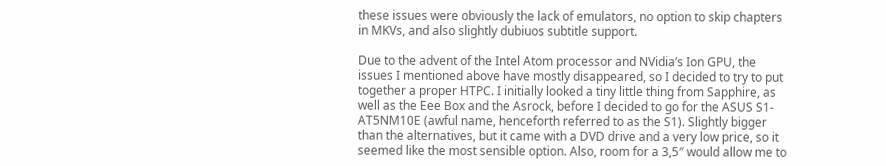these issues were obviously the lack of emulators, no option to skip chapters in MKVs, and also slightly dubiuos subtitle support.

Due to the advent of the Intel Atom processor and NVidia’s Ion GPU, the issues I mentioned above have mostly disappeared, so I decided to try to put together a proper HTPC. I initially looked a tiny little thing from Sapphire, as well as the Eee Box and the Asrock, before I decided to go for the ASUS S1-AT5NM10E (awful name, henceforth referred to as the S1). Slightly bigger than the alternatives, but it came with a DVD drive and a very low price, so it seemed like the most sensible option. Also, room for a 3,5″ would allow me to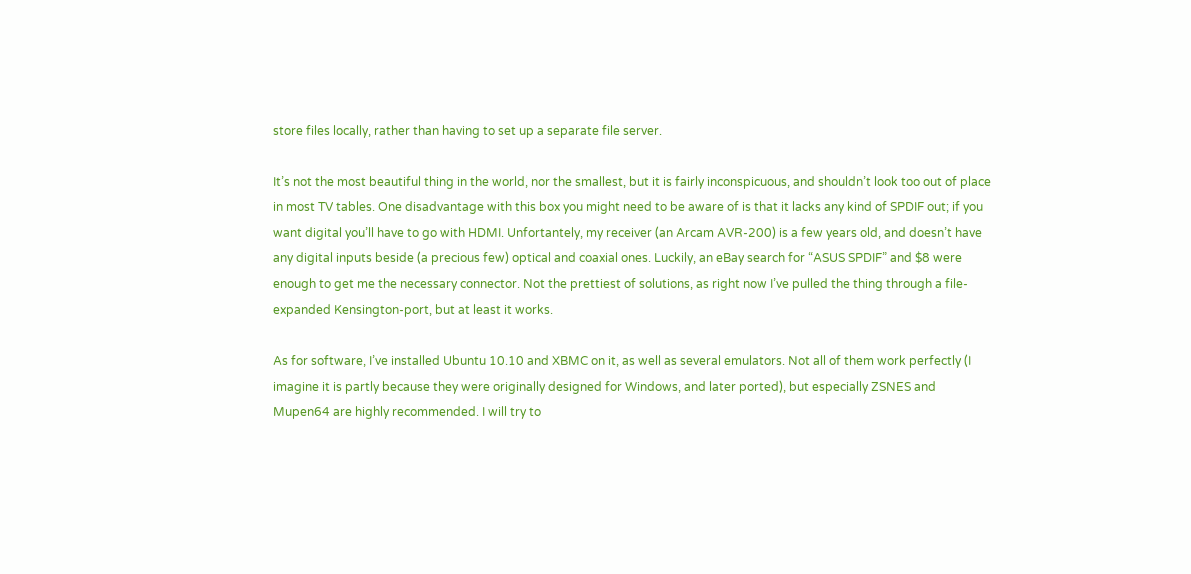store files locally, rather than having to set up a separate file server.

It’s not the most beautiful thing in the world, nor the smallest, but it is fairly inconspicuous, and shouldn’t look too out of place in most TV tables. One disadvantage with this box you might need to be aware of is that it lacks any kind of SPDIF out; if you want digital you’ll have to go with HDMI. Unfortantely, my receiver (an Arcam AVR-200) is a few years old, and doesn’t have any digital inputs beside (a precious few) optical and coaxial ones. Luckily, an eBay search for “ASUS SPDIF” and $8 were enough to get me the necessary connector. Not the prettiest of solutions, as right now I’ve pulled the thing through a file-expanded Kensington-port, but at least it works.

As for software, I’ve installed Ubuntu 10.10 and XBMC on it, as well as several emulators. Not all of them work perfectly (I imagine it is partly because they were originally designed for Windows, and later ported), but especially ZSNES and Mupen64 are highly recommended. I will try to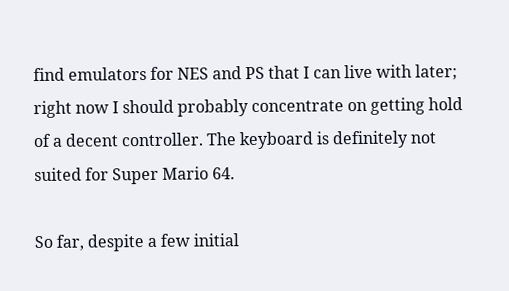find emulators for NES and PS that I can live with later; right now I should probably concentrate on getting hold of a decent controller. The keyboard is definitely not suited for Super Mario 64.

So far, despite a few initial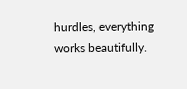hurdles, everything works beautifully.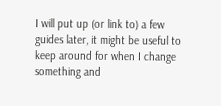I will put up (or link to) a few guides later, it might be useful to keep around for when I change something and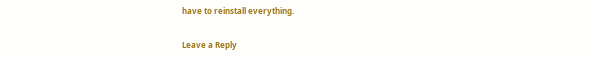have to reinstall everything.

Leave a Reply